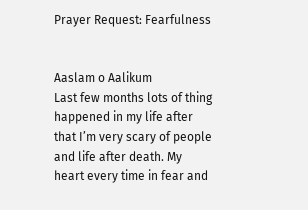Prayer Request: Fearfulness


Aaslam o Aalikum
Last few months lots of thing happened in my life after that I’m very scary of people and life after death. My heart every time in fear and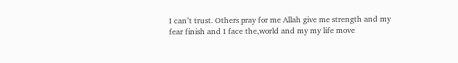I can’t trust. Others pray for me Allah give me strength and my fear finish and I face the,world and my my life move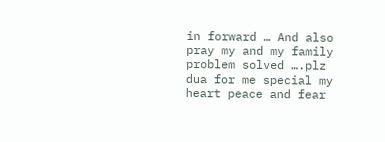in forward … And also pray my and my family problem solved ….plz dua for me special my heart peace and fear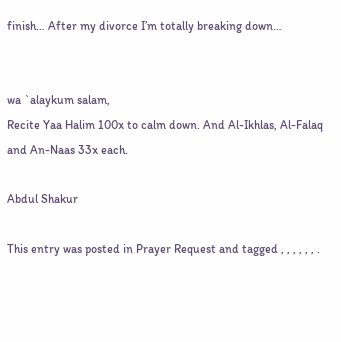finish… After my divorce I’m totally breaking down…


wa `alaykum salam,
Recite Yaa Halim 100x to calm down. And Al-Ikhlas, Al-Falaq and An-Naas 33x each.

Abdul Shakur

This entry was posted in Prayer Request and tagged , , , , , , .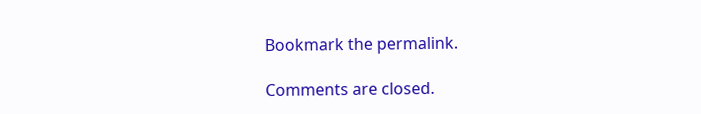Bookmark the permalink.

Comments are closed.